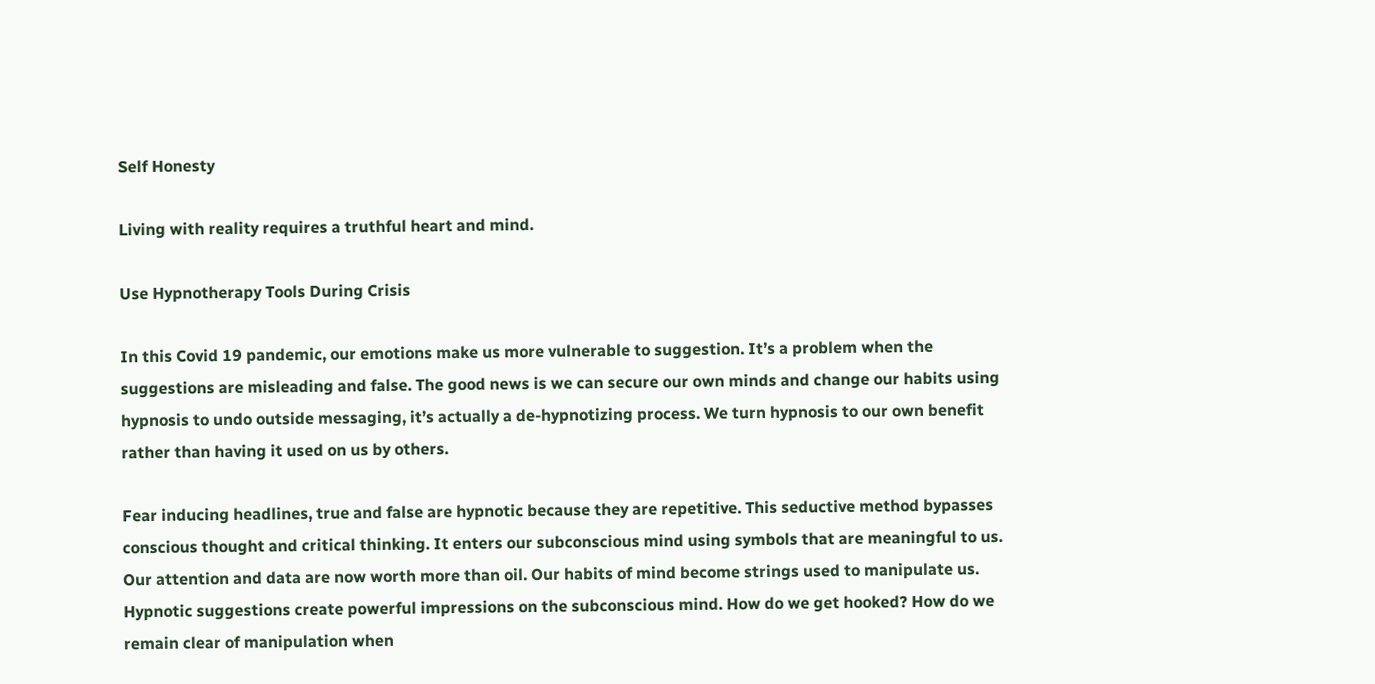Self Honesty

Living with reality requires a truthful heart and mind.

Use Hypnotherapy Tools During Crisis

In this Covid 19 pandemic, our emotions make us more vulnerable to suggestion. It’s a problem when the suggestions are misleading and false. The good news is we can secure our own minds and change our habits using hypnosis to undo outside messaging, it’s actually a de-hypnotizing process. We turn hypnosis to our own benefit rather than having it used on us by others.

Fear inducing headlines, true and false are hypnotic because they are repetitive. This seductive method bypasses conscious thought and critical thinking. It enters our subconscious mind using symbols that are meaningful to us. Our attention and data are now worth more than oil. Our habits of mind become strings used to manipulate us. Hypnotic suggestions create powerful impressions on the subconscious mind. How do we get hooked? How do we remain clear of manipulation when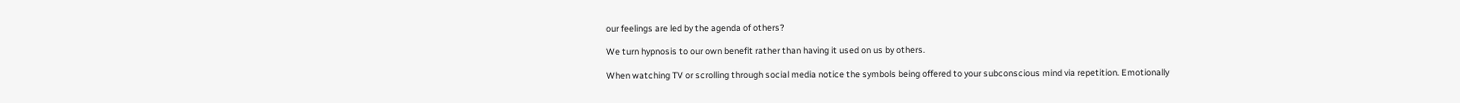our feelings are led by the agenda of others?

We turn hypnosis to our own benefit rather than having it used on us by others.

When watching TV or scrolling through social media notice the symbols being offered to your subconscious mind via repetition. Emotionally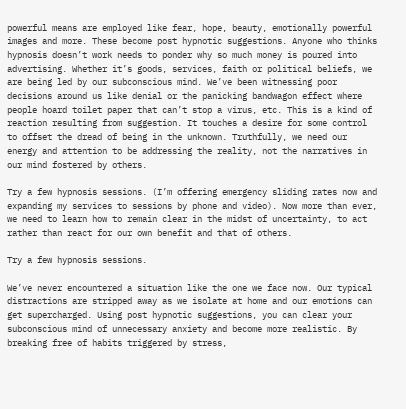powerful means are employed like fear, hope, beauty, emotionally powerful images and more. These become post hypnotic suggestions. Anyone who thinks hypnosis doesn’t work needs to ponder why so much money is poured into advertising. Whether it’s goods, services, faith or political beliefs, we are being led by our subconscious mind. We’ve been witnessing poor decisions around us like denial or the panicking bandwagon effect where people hoard toilet paper that can’t stop a virus, etc. This is a kind of reaction resulting from suggestion. It touches a desire for some control to offset the dread of being in the unknown. Truthfully, we need our energy and attention to be addressing the reality, not the narratives in our mind fostered by others.

Try a few hypnosis sessions. (I’m offering emergency sliding rates now and expanding my services to sessions by phone and video). Now more than ever, we need to learn how to remain clear in the midst of uncertainty, to act rather than react for our own benefit and that of others.

Try a few hypnosis sessions.

We’ve never encountered a situation like the one we face now. Our typical distractions are stripped away as we isolate at home and our emotions can get supercharged. Using post hypnotic suggestions, you can clear your subconscious mind of unnecessary anxiety and become more realistic. By breaking free of habits triggered by stress,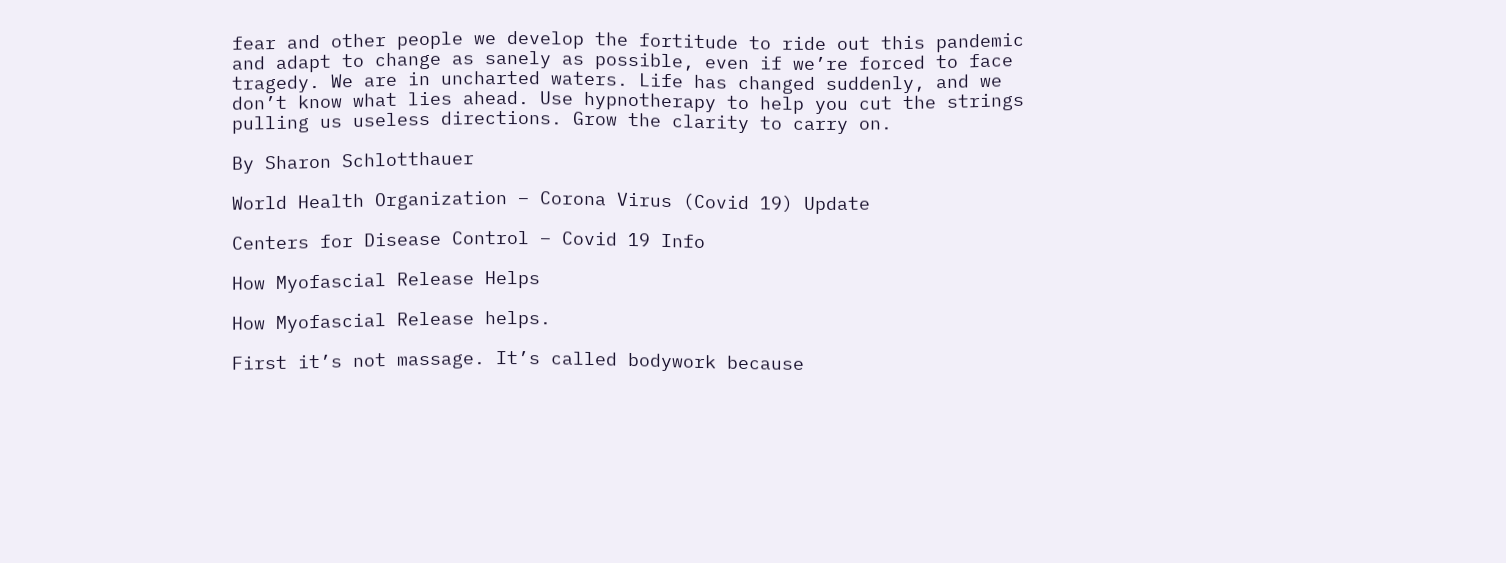fear and other people we develop the fortitude to ride out this pandemic and adapt to change as sanely as possible, even if we’re forced to face tragedy. We are in uncharted waters. Life has changed suddenly, and we don’t know what lies ahead. Use hypnotherapy to help you cut the strings pulling us useless directions. Grow the clarity to carry on.

By Sharon Schlotthauer

World Health Organization – Corona Virus (Covid 19) Update

Centers for Disease Control – Covid 19 Info

How Myofascial Release Helps

How Myofascial Release helps.

First it’s not massage. It’s called bodywork because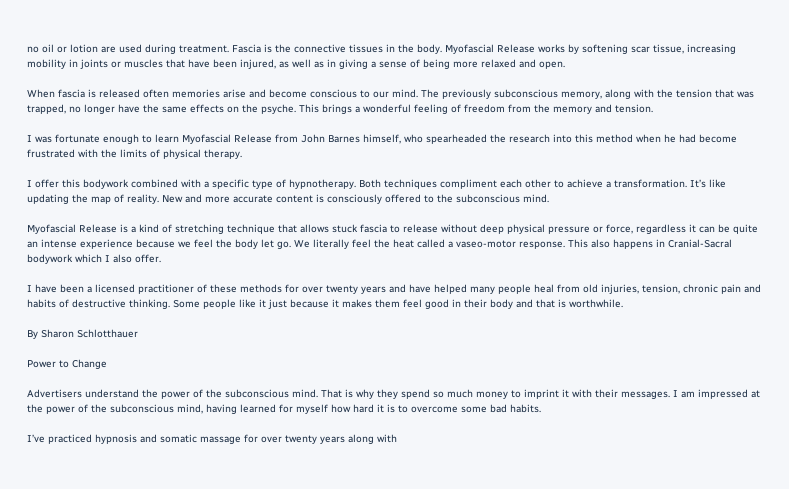no oil or lotion are used during treatment. Fascia is the connective tissues in the body. Myofascial Release works by softening scar tissue, increasing mobility in joints or muscles that have been injured, as well as in giving a sense of being more relaxed and open.

When fascia is released often memories arise and become conscious to our mind. The previously subconscious memory, along with the tension that was trapped, no longer have the same effects on the psyche. This brings a wonderful feeling of freedom from the memory and tension.

I was fortunate enough to learn Myofascial Release from John Barnes himself, who spearheaded the research into this method when he had become frustrated with the limits of physical therapy.

I offer this bodywork combined with a specific type of hypnotherapy. Both techniques compliment each other to achieve a transformation. It’s like updating the map of reality. New and more accurate content is consciously offered to the subconscious mind.

Myofascial Release is a kind of stretching technique that allows stuck fascia to release without deep physical pressure or force, regardless it can be quite an intense experience because we feel the body let go. We literally feel the heat called a vaseo-motor response. This also happens in Cranial-Sacral bodywork which I also offer.

I have been a licensed practitioner of these methods for over twenty years and have helped many people heal from old injuries, tension, chronic pain and habits of destructive thinking. Some people like it just because it makes them feel good in their body and that is worthwhile.

By Sharon Schlotthauer

Power to Change

Advertisers understand the power of the subconscious mind. That is why they spend so much money to imprint it with their messages. I am impressed at the power of the subconscious mind, having learned for myself how hard it is to overcome some bad habits.

I’ve practiced hypnosis and somatic massage for over twenty years along with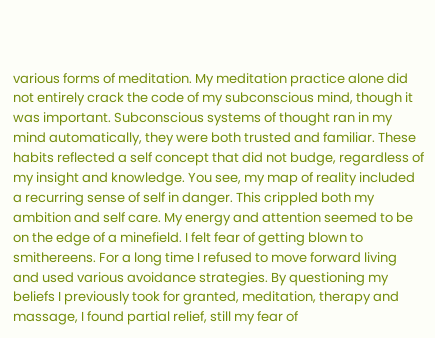various forms of meditation. My meditation practice alone did not entirely crack the code of my subconscious mind, though it was important. Subconscious systems of thought ran in my mind automatically, they were both trusted and familiar. These habits reflected a self concept that did not budge, regardless of my insight and knowledge. You see, my map of reality included a recurring sense of self in danger. This crippled both my ambition and self care. My energy and attention seemed to be on the edge of a minefield. I felt fear of getting blown to smithereens. For a long time I refused to move forward living and used various avoidance strategies. By questioning my beliefs I previously took for granted, meditation, therapy and massage, I found partial relief, still my fear of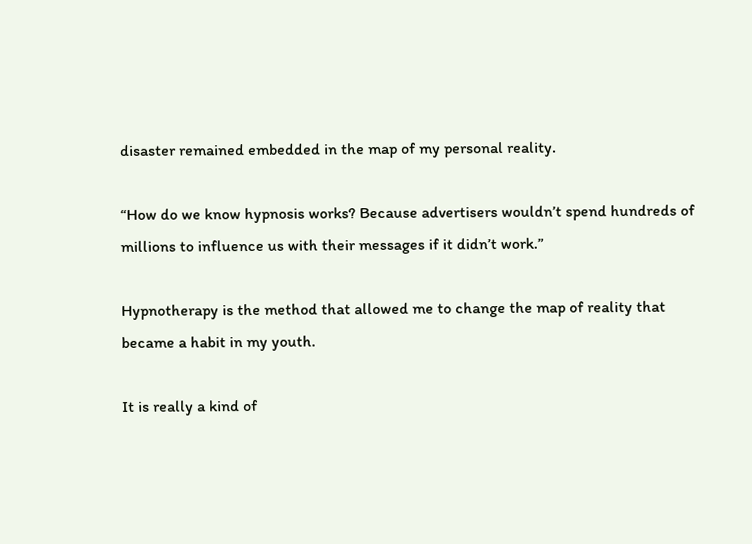disaster remained embedded in the map of my personal reality.

“How do we know hypnosis works? Because advertisers wouldn’t spend hundreds of millions to influence us with their messages if it didn’t work.”

Hypnotherapy is the method that allowed me to change the map of reality that became a habit in my youth.

It is really a kind of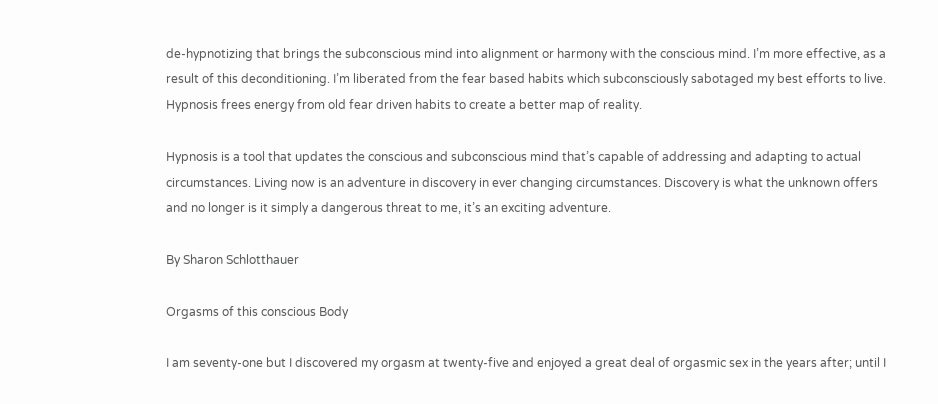de-hypnotizing that brings the subconscious mind into alignment or harmony with the conscious mind. I’m more effective, as a result of this deconditioning. I’m liberated from the fear based habits which subconsciously sabotaged my best efforts to live. Hypnosis frees energy from old fear driven habits to create a better map of reality.

Hypnosis is a tool that updates the conscious and subconscious mind that’s capable of addressing and adapting to actual circumstances. Living now is an adventure in discovery in ever changing circumstances. Discovery is what the unknown offers and no longer is it simply a dangerous threat to me, it’s an exciting adventure.

By Sharon Schlotthauer

Orgasms of this conscious Body

I am seventy-one but I discovered my orgasm at twenty-five and enjoyed a great deal of orgasmic sex in the years after; until I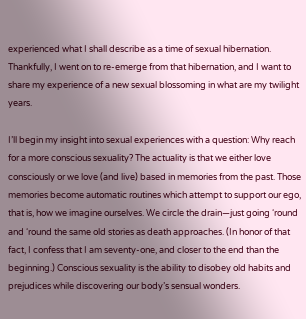experienced what I shall describe as a time of sexual hibernation. Thankfully, I went on to re-emerge from that hibernation, and I want to share my experience of a new sexual blossoming in what are my twilight years.

I’ll begin my insight into sexual experiences with a question: Why reach for a more conscious sexuality? The actuality is that we either love consciously or we love (and live) based in memories from the past. Those memories become automatic routines which attempt to support our ego, that is, how we imagine ourselves. We circle the drain—just going ‘round and ‘round the same old stories as death approaches. (In honor of that fact, I confess that I am seventy-one, and closer to the end than the beginning.) Conscious sexuality is the ability to disobey old habits and prejudices while discovering our body’s sensual wonders.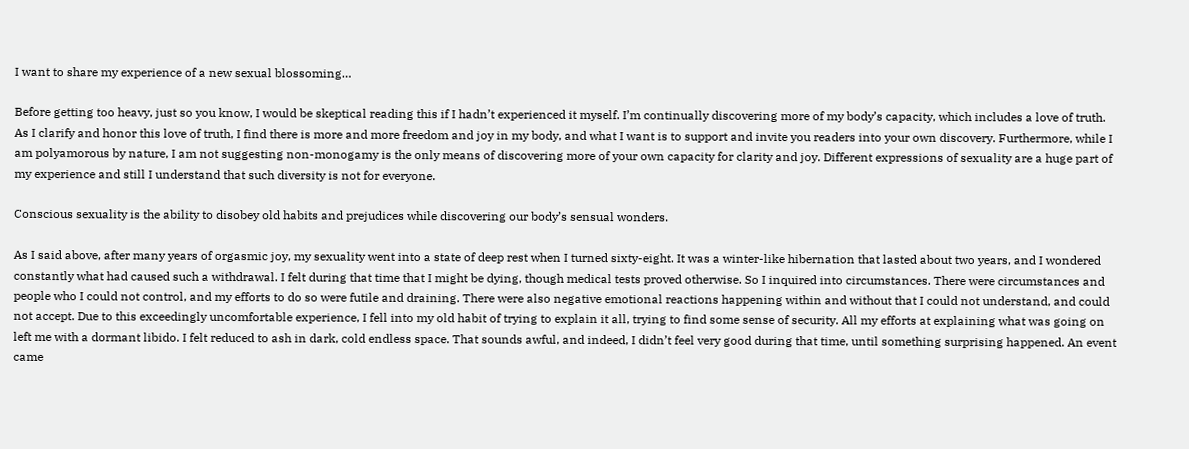I want to share my experience of a new sexual blossoming…

Before getting too heavy, just so you know, I would be skeptical reading this if I hadn’t experienced it myself. I’m continually discovering more of my body’s capacity, which includes a love of truth. As I clarify and honor this love of truth, I find there is more and more freedom and joy in my body, and what I want is to support and invite you readers into your own discovery. Furthermore, while I am polyamorous by nature, I am not suggesting non-monogamy is the only means of discovering more of your own capacity for clarity and joy. Different expressions of sexuality are a huge part of my experience and still I understand that such diversity is not for everyone.

Conscious sexuality is the ability to disobey old habits and prejudices while discovering our body’s sensual wonders.

As I said above, after many years of orgasmic joy, my sexuality went into a state of deep rest when I turned sixty-eight. It was a winter-like hibernation that lasted about two years, and I wondered constantly what had caused such a withdrawal. I felt during that time that I might be dying, though medical tests proved otherwise. So I inquired into circumstances. There were circumstances and people who I could not control, and my efforts to do so were futile and draining. There were also negative emotional reactions happening within and without that I could not understand, and could not accept. Due to this exceedingly uncomfortable experience, I fell into my old habit of trying to explain it all, trying to find some sense of security. All my efforts at explaining what was going on left me with a dormant libido. I felt reduced to ash in dark, cold endless space. That sounds awful, and indeed, I didn’t feel very good during that time, until something surprising happened. An event came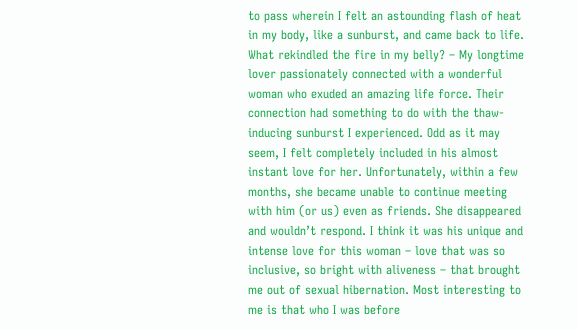to pass wherein I felt an astounding flash of heat in my body, like a sunburst, and came back to life. What rekindled the fire in my belly? – My longtime  lover passionately connected with a wonderful woman who exuded an amazing life force. Their connection had something to do with the thaw-inducing sunburst I experienced. Odd as it may seem, I felt completely included in his almost instant love for her. Unfortunately, within a few months, she became unable to continue meeting with him (or us) even as friends. She disappeared and wouldn’t respond. I think it was his unique and intense love for this woman – love that was so inclusive, so bright with aliveness – that brought me out of sexual hibernation. Most interesting to me is that who I was before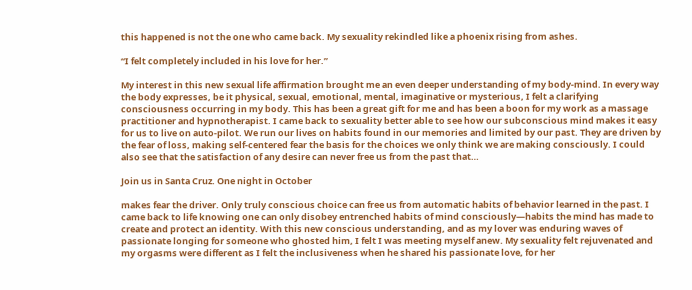this happened is not the one who came back. My sexuality rekindled like a phoenix rising from ashes.

“I felt completely included in his love for her.”

My interest in this new sexual life affirmation brought me an even deeper understanding of my body-mind. In every way the body expresses, be it physical, sexual, emotional, mental, imaginative or mysterious, I felt a clarifying consciousness occurring in my body. This has been a great gift for me and has been a boon for my work as a massage practitioner and hypnotherapist. I came back to sexuality better able to see how our subconscious mind makes it easy for us to live on auto-pilot. We run our lives on habits found in our memories and limited by our past. They are driven by the fear of loss, making self-centered fear the basis for the choices we only think we are making consciously. I could also see that the satisfaction of any desire can never free us from the past that…

Join us in Santa Cruz. One night in October

makes fear the driver. Only truly conscious choice can free us from automatic habits of behavior learned in the past. I came back to life knowing one can only disobey entrenched habits of mind consciously—habits the mind has made to create and protect an identity. With this new conscious understanding, and as my lover was enduring waves of passionate longing for someone who ghosted him, I felt I was meeting myself anew. My sexuality felt rejuvenated and my orgasms were different as I felt the inclusiveness when he shared his passionate love, for her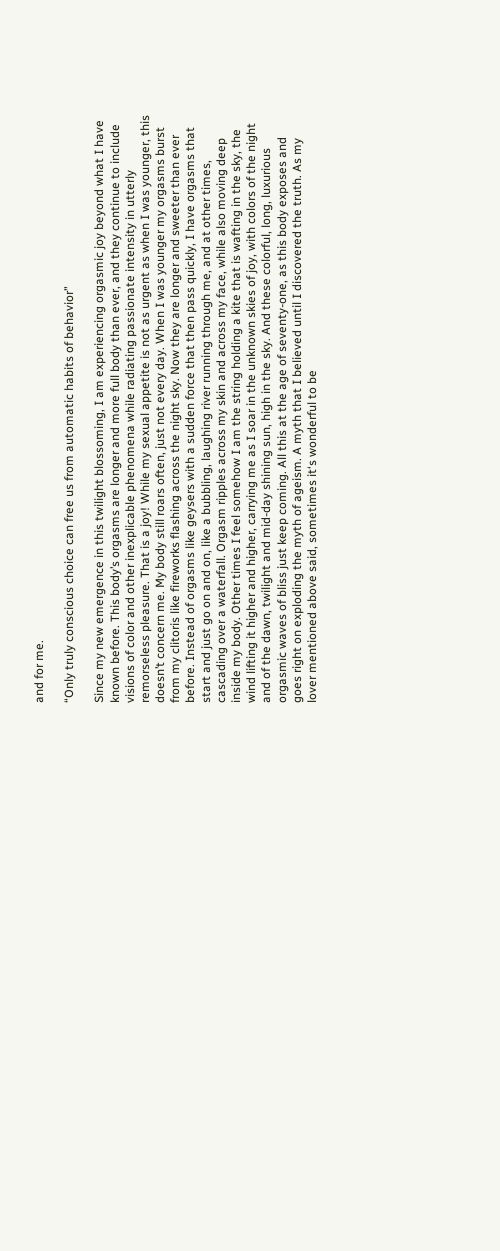and for me.

“Only truly conscious choice can free us from automatic habits of behavior”

Since my new emergence in this twilight blossoming, I am experiencing orgasmic joy beyond what I have known before. This body’s orgasms are longer and more full body than ever, and they continue to include visions of color and other inexplicable phenomena while radiating passionate intensity in utterly remorseless pleasure. That is a joy! While my sexual appetite is not as urgent as when I was younger, this doesn’t concern me. My body still roars often, just not every day. When I was younger my orgasms burst from my clitoris like fireworks flashing across the night sky. Now they are longer and sweeter than ever before. Instead of orgasms like geysers with a sudden force that then pass quickly, I have orgasms that start and just go on and on, like a bubbling, laughing river running through me, and at other times, cascading over a waterfall. Orgasm ripples across my skin and across my face, while also moving deep inside my body. Other times I feel somehow I am the string holding a kite that is wafting in the sky, the wind lifting it higher and higher, carrying me as I soar in the unknown skies of joy, with colors of the night and of the dawn, twilight and mid-day shining sun, high in the sky. And these colorful, long, luxurious orgasmic waves of bliss just keep coming. All this at the age of seventy-one, as this body exposes and goes right on exploding the myth of ageism. A myth that I believed until I discovered the truth. As my lover mentioned above said, sometimes it‘s wonderful to be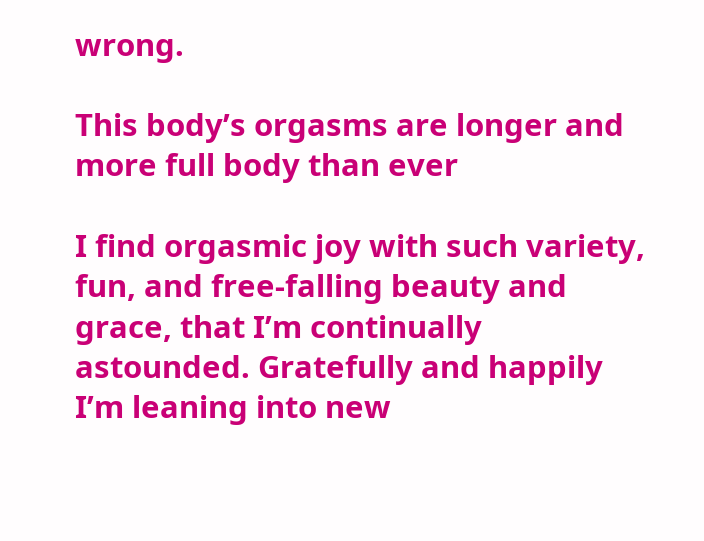wrong.

This body’s orgasms are longer and more full body than ever

I find orgasmic joy with such variety, fun, and free-falling beauty and grace, that I’m continually astounded. Gratefully and happily I’m leaning into new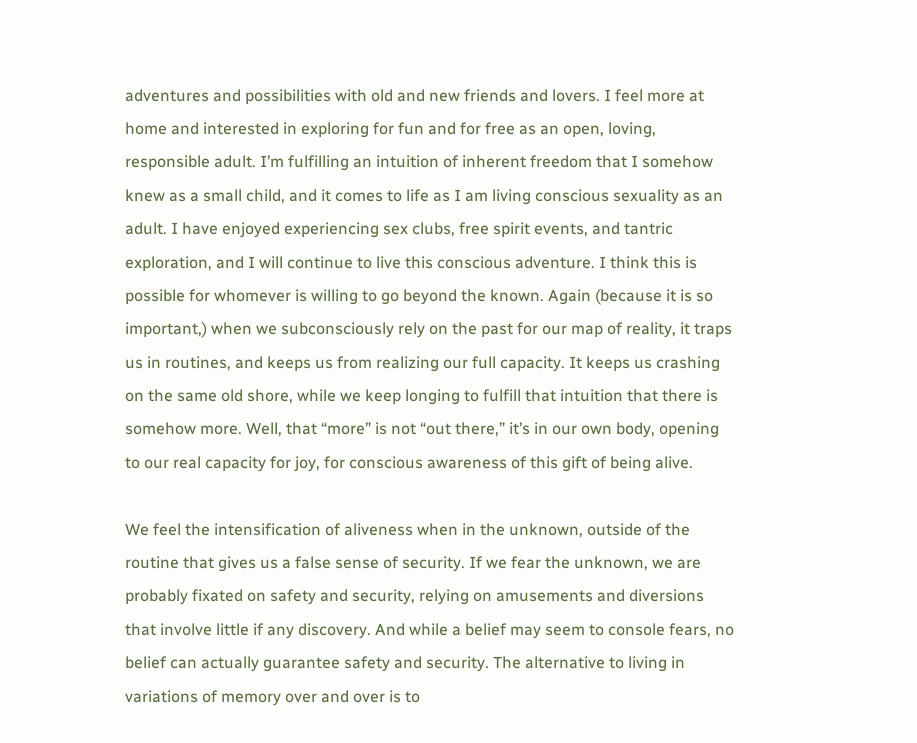adventures and possibilities with old and new friends and lovers. I feel more at home and interested in exploring for fun and for free as an open, loving, responsible adult. I’m fulfilling an intuition of inherent freedom that I somehow knew as a small child, and it comes to life as I am living conscious sexuality as an adult. I have enjoyed experiencing sex clubs, free spirit events, and tantric exploration, and I will continue to live this conscious adventure. I think this is possible for whomever is willing to go beyond the known. Again (because it is so important,) when we subconsciously rely on the past for our map of reality, it traps us in routines, and keeps us from realizing our full capacity. It keeps us crashing on the same old shore, while we keep longing to fulfill that intuition that there is somehow more. Well, that “more” is not “out there,” it’s in our own body, opening to our real capacity for joy, for conscious awareness of this gift of being alive.

We feel the intensification of aliveness when in the unknown, outside of the routine that gives us a false sense of security. If we fear the unknown, we are probably fixated on safety and security, relying on amusements and diversions that involve little if any discovery. And while a belief may seem to console fears, no belief can actually guarantee safety and security. The alternative to living in variations of memory over and over is to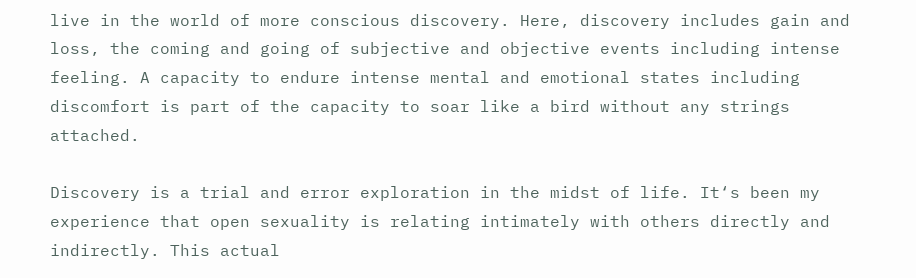live in the world of more conscious discovery. Here, discovery includes gain and loss, the coming and going of subjective and objective events including intense feeling. A capacity to endure intense mental and emotional states including discomfort is part of the capacity to soar like a bird without any strings attached.

Discovery is a trial and error exploration in the midst of life. It‘s been my experience that open sexuality is relating intimately with others directly and indirectly. This actual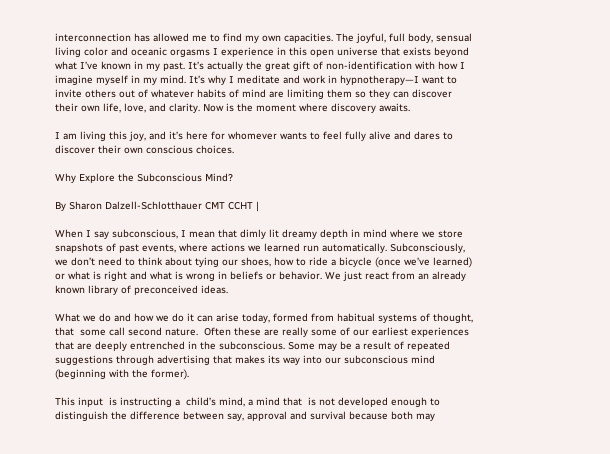interconnection has allowed me to find my own capacities. The joyful, full body, sensual living color and oceanic orgasms I experience in this open universe that exists beyond what I’ve known in my past. It’s actually the great gift of non-identification with how I imagine myself in my mind. It’s why I meditate and work in hypnotherapy—I want to invite others out of whatever habits of mind are limiting them so they can discover their own life, love, and clarity. Now is the moment where discovery awaits.

I am living this joy, and it’s here for whomever wants to feel fully alive and dares to discover their own conscious choices.

Why Explore the Subconscious Mind?

By Sharon Dalzell-Schlotthauer CMT CCHT |

When I say subconscious, I mean that dimly lit dreamy depth in mind where we store snapshots of past events, where actions we learned run automatically. Subconsciously, we don’t need to think about tying our shoes, how to ride a bicycle (once we’ve learned) or what is right and what is wrong in beliefs or behavior. We just react from an already known library of preconceived ideas.

What we do and how we do it can arise today, formed from habitual systems of thought, that  some call second nature.  Often these are really some of our earliest experiences that are deeply entrenched in the subconscious. Some may be a result of repeated suggestions through advertising that makes its way into our subconscious mind (beginning with the former).

This input  is instructing a  child’s mind, a mind that  is not developed enough to distinguish the difference between say, approval and survival because both may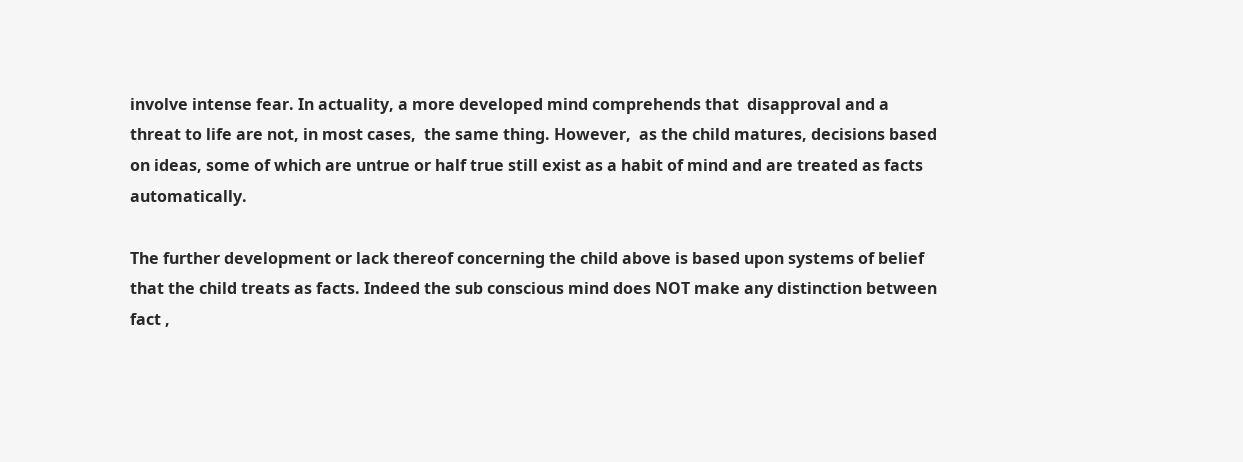involve intense fear. In actuality, a more developed mind comprehends that  disapproval and a threat to life are not, in most cases,  the same thing. However,  as the child matures, decisions based on ideas, some of which are untrue or half true still exist as a habit of mind and are treated as facts automatically.

The further development or lack thereof concerning the child above is based upon systems of belief that the child treats as facts. Indeed the sub conscious mind does NOT make any distinction between fact ,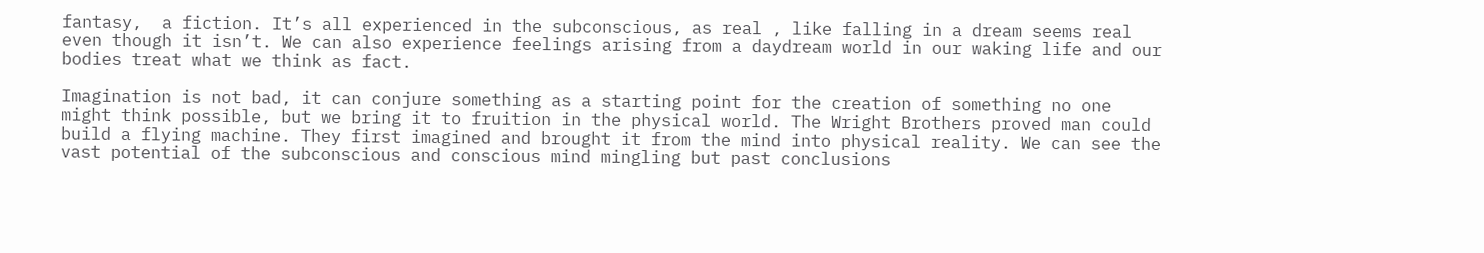fantasy,  a fiction. It’s all experienced in the subconscious, as real , like falling in a dream seems real even though it isn’t. We can also experience feelings arising from a daydream world in our waking life and our bodies treat what we think as fact.

Imagination is not bad, it can conjure something as a starting point for the creation of something no one might think possible, but we bring it to fruition in the physical world. The Wright Brothers proved man could build a flying machine. They first imagined and brought it from the mind into physical reality. We can see the vast potential of the subconscious and conscious mind mingling but past conclusions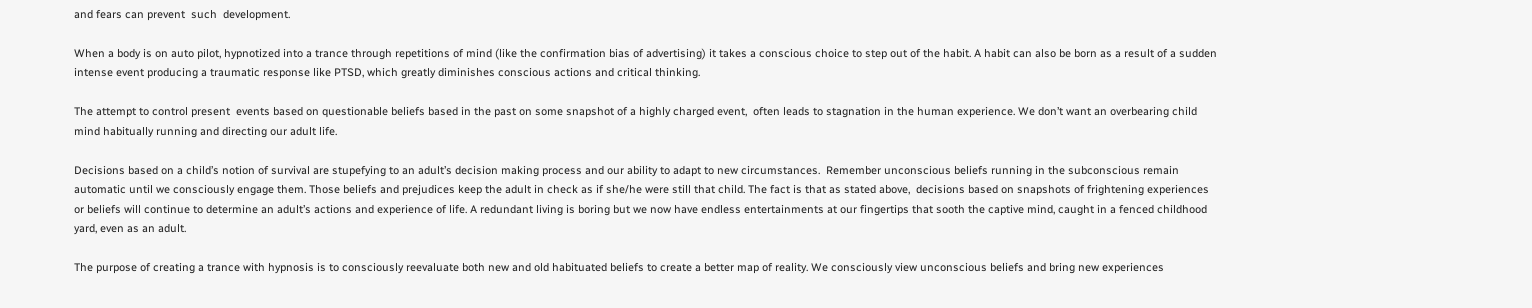and fears can prevent  such  development.

When a body is on auto pilot, hypnotized into a trance through repetitions of mind (like the confirmation bias of advertising) it takes a conscious choice to step out of the habit. A habit can also be born as a result of a sudden intense event producing a traumatic response like PTSD, which greatly diminishes conscious actions and critical thinking.

The attempt to control present  events based on questionable beliefs based in the past on some snapshot of a highly charged event,  often leads to stagnation in the human experience. We don’t want an overbearing child mind habitually running and directing our adult life.

Decisions based on a child’s notion of survival are stupefying to an adult’s decision making process and our ability to adapt to new circumstances.  Remember unconscious beliefs running in the subconscious remain automatic until we consciously engage them. Those beliefs and prejudices keep the adult in check as if she/he were still that child. The fact is that as stated above,  decisions based on snapshots of frightening experiences or beliefs will continue to determine an adult’s actions and experience of life. A redundant living is boring but we now have endless entertainments at our fingertips that sooth the captive mind, caught in a fenced childhood yard, even as an adult.

The purpose of creating a trance with hypnosis is to consciously reevaluate both new and old habituated beliefs to create a better map of reality. We consciously view unconscious beliefs and bring new experiences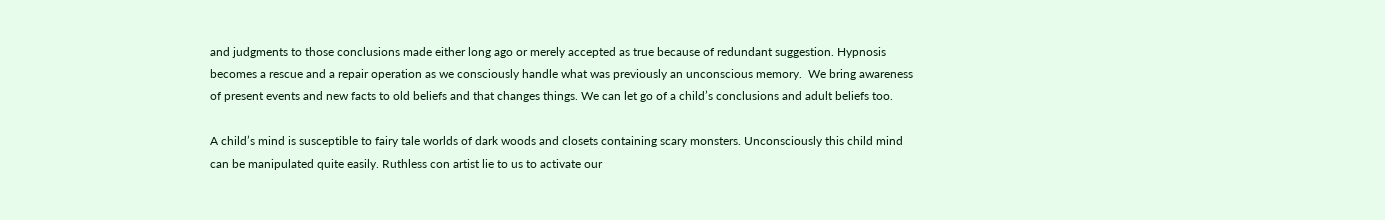and judgments to those conclusions made either long ago or merely accepted as true because of redundant suggestion. Hypnosis becomes a rescue and a repair operation as we consciously handle what was previously an unconscious memory.  We bring awareness of present events and new facts to old beliefs and that changes things. We can let go of a child’s conclusions and adult beliefs too.

A child’s mind is susceptible to fairy tale worlds of dark woods and closets containing scary monsters. Unconsciously this child mind can be manipulated quite easily. Ruthless con artist lie to us to activate our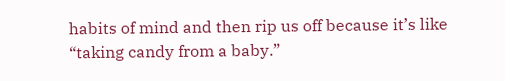habits of mind and then rip us off because it’s like “taking candy from a baby.”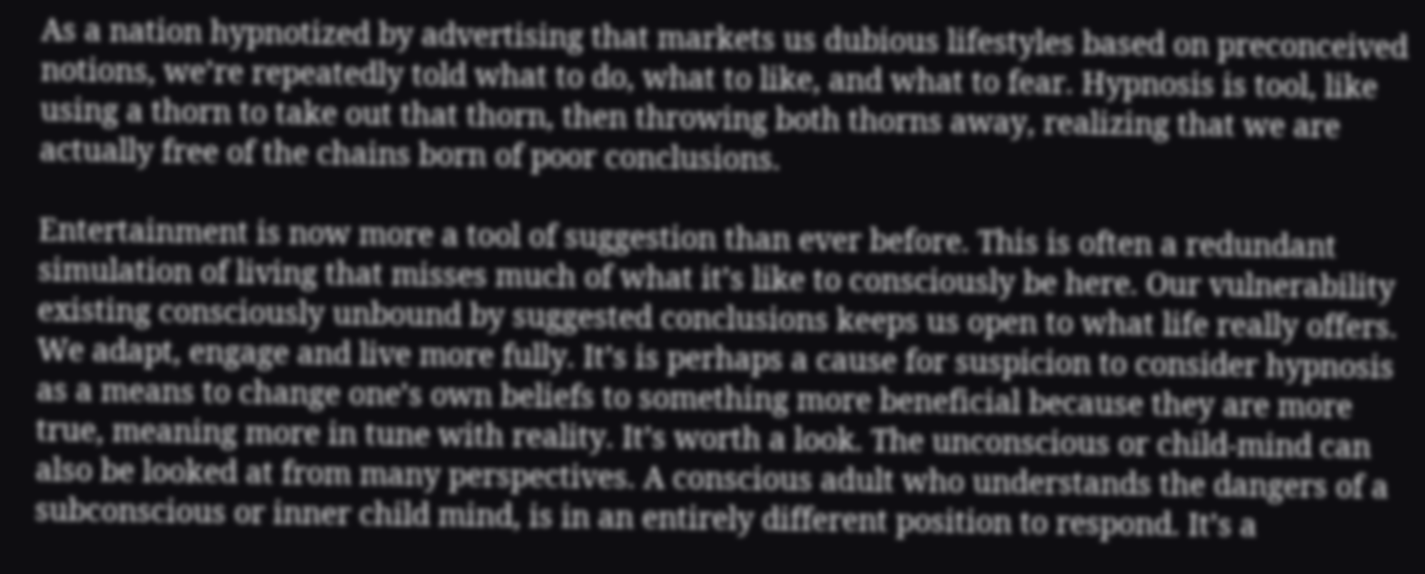As a nation hypnotized by advertising that markets us dubious lifestyles based on preconceived notions, we’re repeatedly told what to do, what to like, and what to fear. Hypnosis is tool, like using a thorn to take out that thorn, then throwing both thorns away, realizing that we are actually free of the chains born of poor conclusions.

Entertainment is now more a tool of suggestion than ever before. This is often a redundant simulation of living that misses much of what it’s like to consciously be here. Our vulnerability existing consciously unbound by suggested conclusions keeps us open to what life really offers. We adapt, engage and live more fully. It’s is perhaps a cause for suspicion to consider hypnosis as a means to change one’s own beliefs to something more beneficial because they are more true, meaning more in tune with reality. It’s worth a look. The unconscious or child-mind can also be looked at from many perspectives. A conscious adult who understands the dangers of a subconscious or inner child mind, is in an entirely different position to respond. It’s a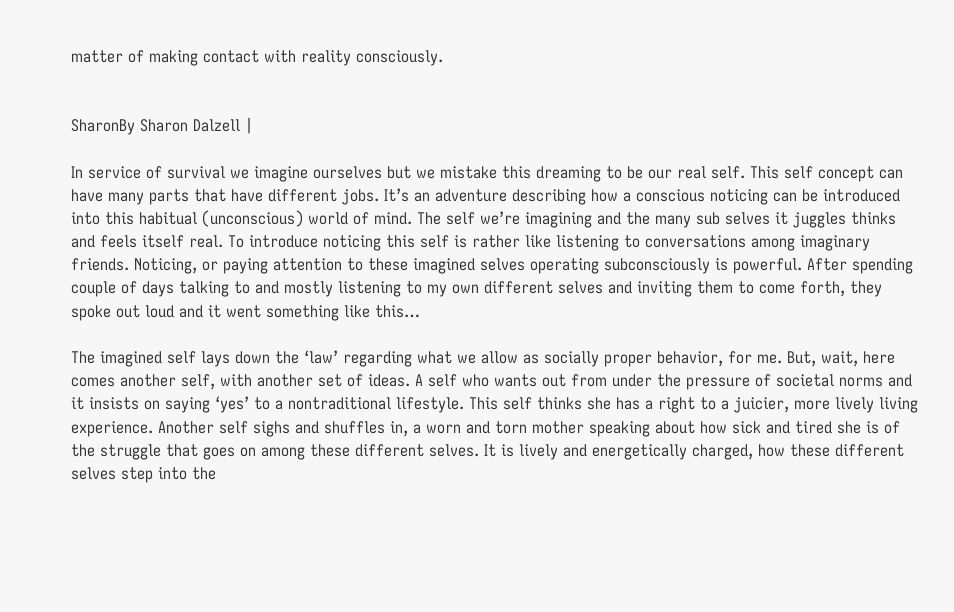matter of making contact with reality consciously.


SharonBy Sharon Dalzell |

In service of survival we imagine ourselves but we mistake this dreaming to be our real self. This self concept can have many parts that have different jobs. It’s an adventure describing how a conscious noticing can be introduced into this habitual (unconscious) world of mind. The self we’re imagining and the many sub selves it juggles thinks and feels itself real. To introduce noticing this self is rather like listening to conversations among imaginary friends. Noticing, or paying attention to these imagined selves operating subconsciously is powerful. After spending couple of days talking to and mostly listening to my own different selves and inviting them to come forth, they spoke out loud and it went something like this…

The imagined self lays down the ‘law’ regarding what we allow as socially proper behavior, for me. But, wait, here comes another self, with another set of ideas. A self who wants out from under the pressure of societal norms and it insists on saying ‘yes’ to a nontraditional lifestyle. This self thinks she has a right to a juicier, more lively living experience. Another self sighs and shuffles in, a worn and torn mother speaking about how sick and tired she is of the struggle that goes on among these different selves. It is lively and energetically charged, how these different selves step into the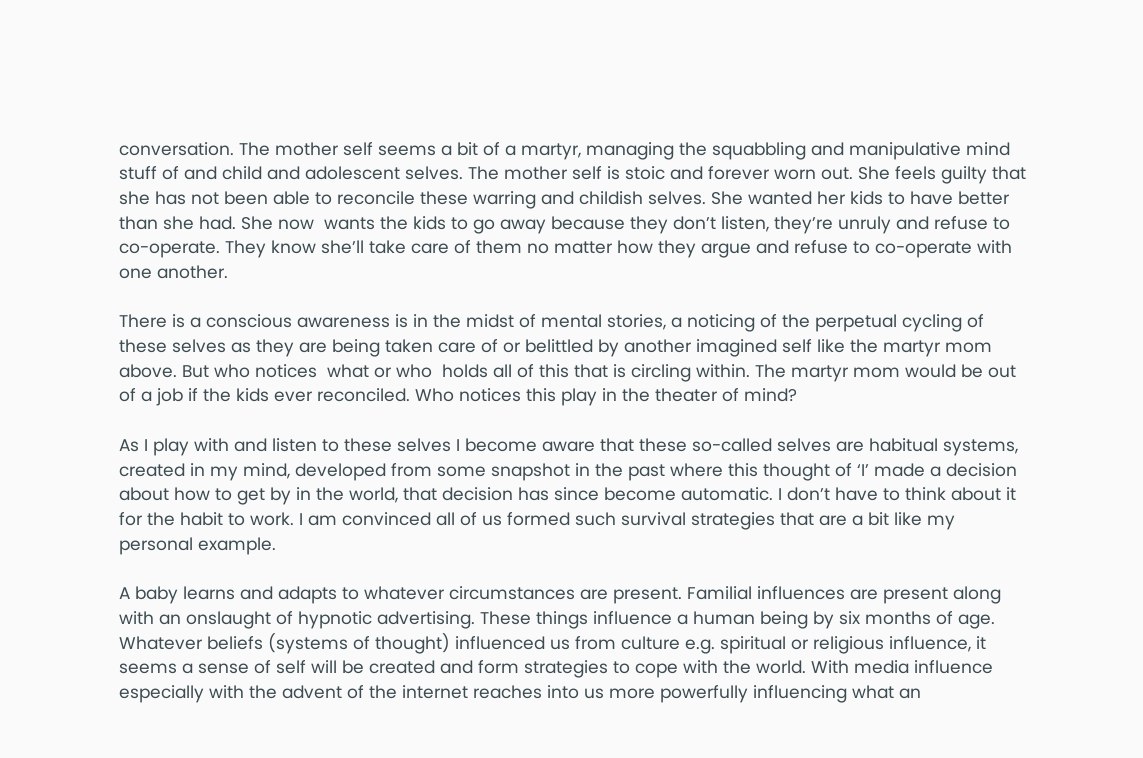conversation. The mother self seems a bit of a martyr, managing the squabbling and manipulative mind stuff of and child and adolescent selves. The mother self is stoic and forever worn out. She feels guilty that she has not been able to reconcile these warring and childish selves. She wanted her kids to have better than she had. She now  wants the kids to go away because they don’t listen, they’re unruly and refuse to co-operate. They know she’ll take care of them no matter how they argue and refuse to co-operate with one another.

There is a conscious awareness is in the midst of mental stories, a noticing of the perpetual cycling of these selves as they are being taken care of or belittled by another imagined self like the martyr mom above. But who notices  what or who  holds all of this that is circling within. The martyr mom would be out of a job if the kids ever reconciled. Who notices this play in the theater of mind?

As I play with and listen to these selves I become aware that these so-called selves are habitual systems, created in my mind, developed from some snapshot in the past where this thought of ‘I’ made a decision about how to get by in the world, that decision has since become automatic. I don’t have to think about it for the habit to work. I am convinced all of us formed such survival strategies that are a bit like my personal example.

A baby learns and adapts to whatever circumstances are present. Familial influences are present along with an onslaught of hypnotic advertising. These things influence a human being by six months of age. Whatever beliefs (systems of thought) influenced us from culture e.g. spiritual or religious influence, it seems a sense of self will be created and form strategies to cope with the world. With media influence especially with the advent of the internet reaches into us more powerfully influencing what an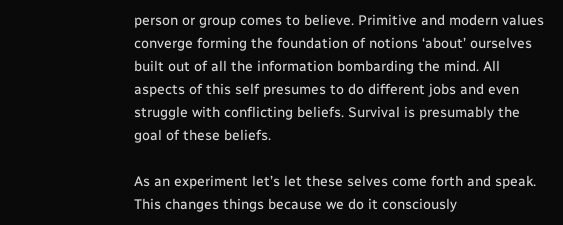person or group comes to believe. Primitive and modern values converge forming the foundation of notions ‘about’ ourselves built out of all the information bombarding the mind. All aspects of this self presumes to do different jobs and even struggle with conflicting beliefs. Survival is presumably the goal of these beliefs.

As an experiment let’s let these selves come forth and speak. This changes things because we do it consciously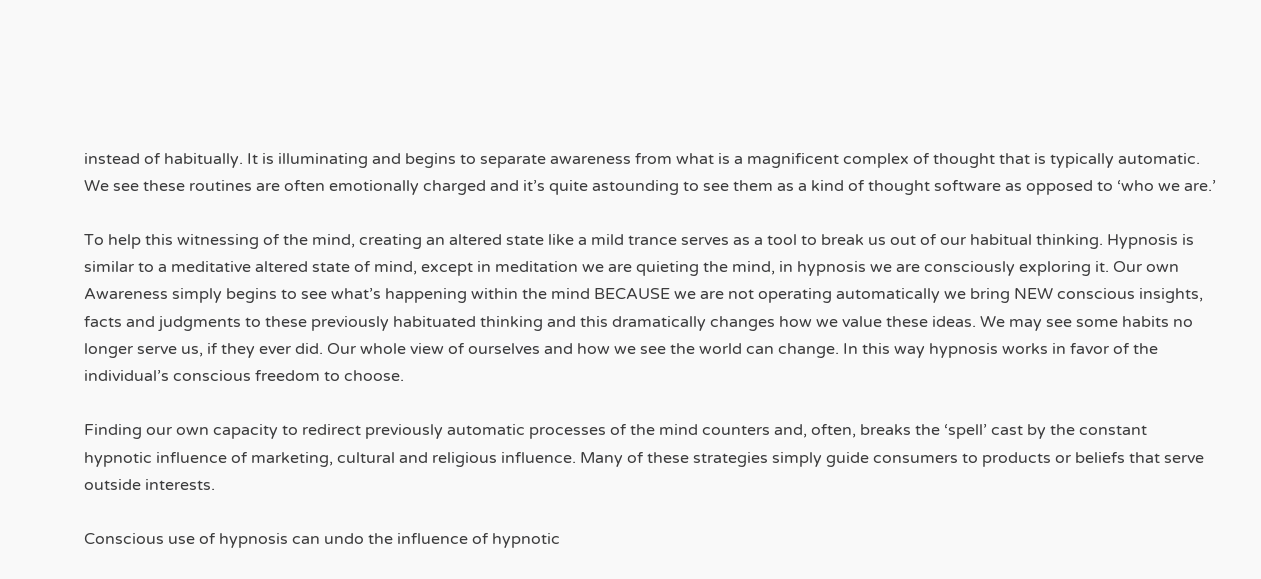instead of habitually. It is illuminating and begins to separate awareness from what is a magnificent complex of thought that is typically automatic. We see these routines are often emotionally charged and it’s quite astounding to see them as a kind of thought software as opposed to ‘who we are.’

To help this witnessing of the mind, creating an altered state like a mild trance serves as a tool to break us out of our habitual thinking. Hypnosis is similar to a meditative altered state of mind, except in meditation we are quieting the mind, in hypnosis we are consciously exploring it. Our own Awareness simply begins to see what’s happening within the mind BECAUSE we are not operating automatically we bring NEW conscious insights, facts and judgments to these previously habituated thinking and this dramatically changes how we value these ideas. We may see some habits no longer serve us, if they ever did. Our whole view of ourselves and how we see the world can change. In this way hypnosis works in favor of the individual’s conscious freedom to choose.

Finding our own capacity to redirect previously automatic processes of the mind counters and, often, breaks the ‘spell’ cast by the constant hypnotic influence of marketing, cultural and religious influence. Many of these strategies simply guide consumers to products or beliefs that serve outside interests.

Conscious use of hypnosis can undo the influence of hypnotic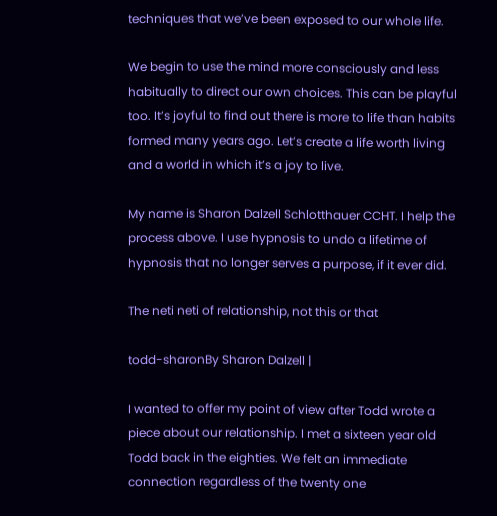techniques that we’ve been exposed to our whole life.

We begin to use the mind more consciously and less habitually to direct our own choices. This can be playful too. It’s joyful to find out there is more to life than habits formed many years ago. Let’s create a life worth living and a world in which it’s a joy to live.

My name is Sharon Dalzell Schlotthauer CCHT. I help the process above. I use hypnosis to undo a lifetime of hypnosis that no longer serves a purpose, if it ever did.

The neti neti of relationship, not this or that

todd-sharonBy Sharon Dalzell |

I wanted to offer my point of view after Todd wrote a piece about our relationship. I met a sixteen year old Todd back in the eighties. We felt an immediate connection regardless of the twenty one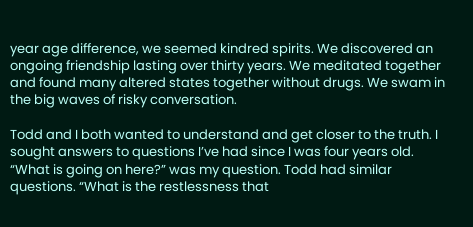year age difference, we seemed kindred spirits. We discovered an ongoing friendship lasting over thirty years. We meditated together and found many altered states together without drugs. We swam in the big waves of risky conversation.

Todd and I both wanted to understand and get closer to the truth. I sought answers to questions I’ve had since I was four years old. “What is going on here?” was my question. Todd had similar questions. “What is the restlessness that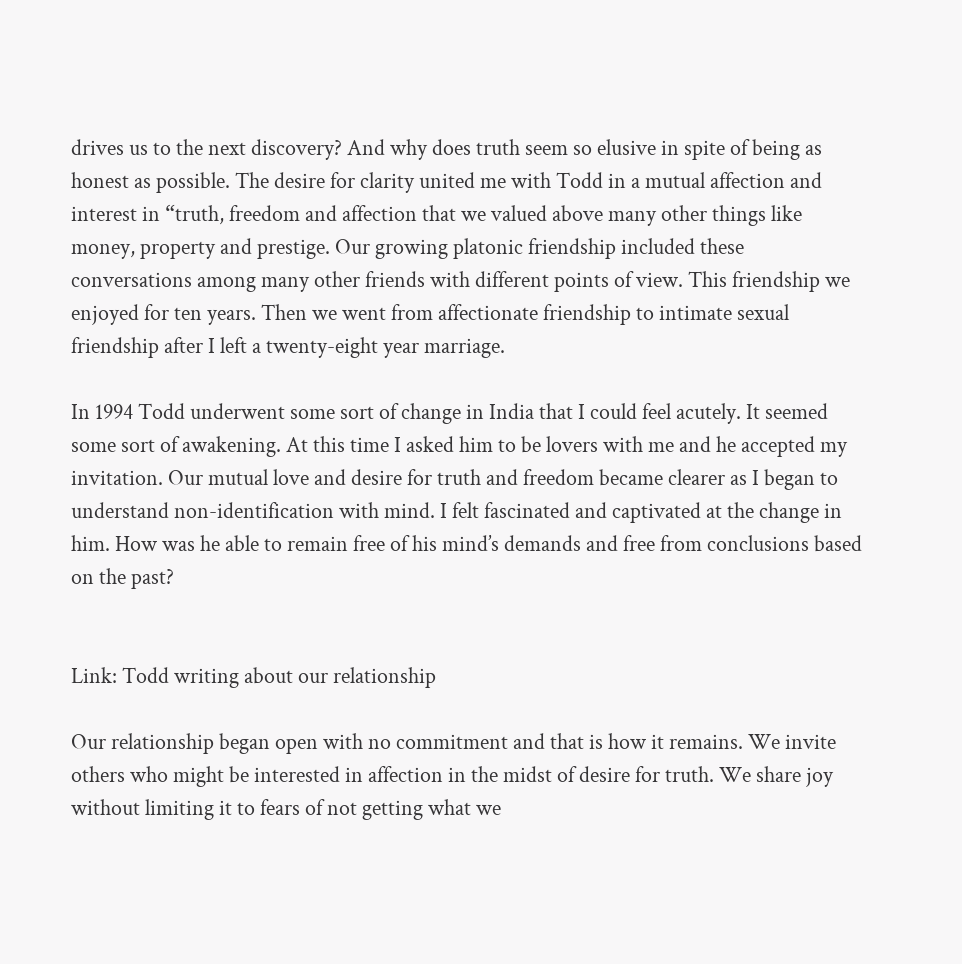drives us to the next discovery? And why does truth seem so elusive in spite of being as honest as possible. The desire for clarity united me with Todd in a mutual affection and interest in “truth, freedom and affection that we valued above many other things like money, property and prestige. Our growing platonic friendship included these conversations among many other friends with different points of view. This friendship we enjoyed for ten years. Then we went from affectionate friendship to intimate sexual friendship after I left a twenty-eight year marriage.

In 1994 Todd underwent some sort of change in India that I could feel acutely. It seemed some sort of awakening. At this time I asked him to be lovers with me and he accepted my invitation. Our mutual love and desire for truth and freedom became clearer as I began to understand non-identification with mind. I felt fascinated and captivated at the change in him. How was he able to remain free of his mind’s demands and free from conclusions based on the past?


Link: Todd writing about our relationship

Our relationship began open with no commitment and that is how it remains. We invite others who might be interested in affection in the midst of desire for truth. We share joy without limiting it to fears of not getting what we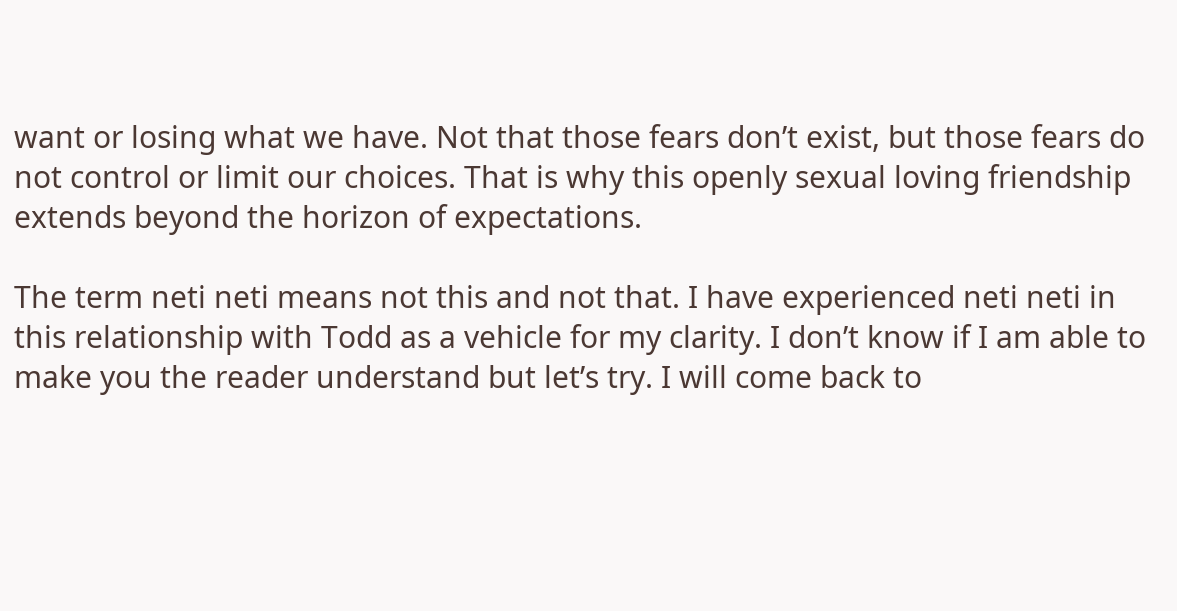want or losing what we have. Not that those fears don’t exist, but those fears do not control or limit our choices. That is why this openly sexual loving friendship extends beyond the horizon of expectations.

The term neti neti means not this and not that. I have experienced neti neti in this relationship with Todd as a vehicle for my clarity. I don’t know if I am able to make you the reader understand but let’s try. I will come back to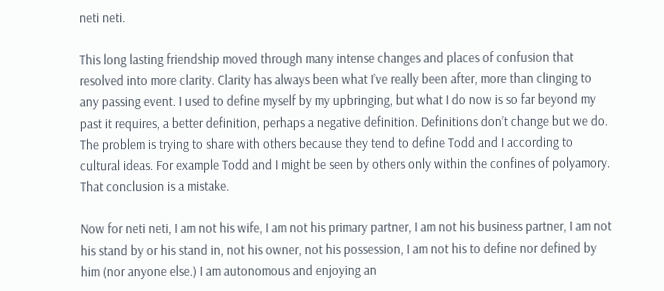neti neti.

This long lasting friendship moved through many intense changes and places of confusion that resolved into more clarity. Clarity has always been what I’ve really been after, more than clinging to any passing event. I used to define myself by my upbringing, but what I do now is so far beyond my past it requires, a better definition, perhaps a negative definition. Definitions don’t change but we do. The problem is trying to share with others because they tend to define Todd and I according to cultural ideas. For example Todd and I might be seen by others only within the confines of polyamory. That conclusion is a mistake.

Now for neti neti, I am not his wife, I am not his primary partner, I am not his business partner, I am not his stand by or his stand in, not his owner, not his possession, I am not his to define nor defined by him (nor anyone else.) I am autonomous and enjoying an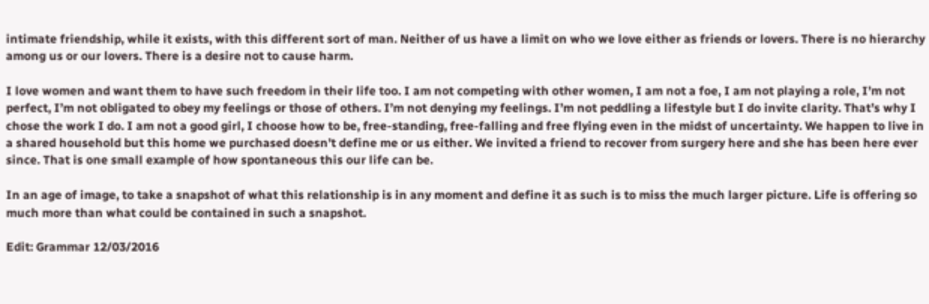intimate friendship, while it exists, with this different sort of man. Neither of us have a limit on who we love either as friends or lovers. There is no hierarchy among us or our lovers. There is a desire not to cause harm.

I love women and want them to have such freedom in their life too. I am not competing with other women, I am not a foe, I am not playing a role, I’m not perfect, I’m not obligated to obey my feelings or those of others. I’m not denying my feelings. I’m not peddling a lifestyle but I do invite clarity. That’s why I chose the work I do. I am not a good girl, I choose how to be, free-standing, free-falling and free flying even in the midst of uncertainty. We happen to live in a shared household but this home we purchased doesn’t define me or us either. We invited a friend to recover from surgery here and she has been here ever since. That is one small example of how spontaneous this our life can be.

In an age of image, to take a snapshot of what this relationship is in any moment and define it as such is to miss the much larger picture. Life is offering so much more than what could be contained in such a snapshot.

Edit: Grammar 12/03/2016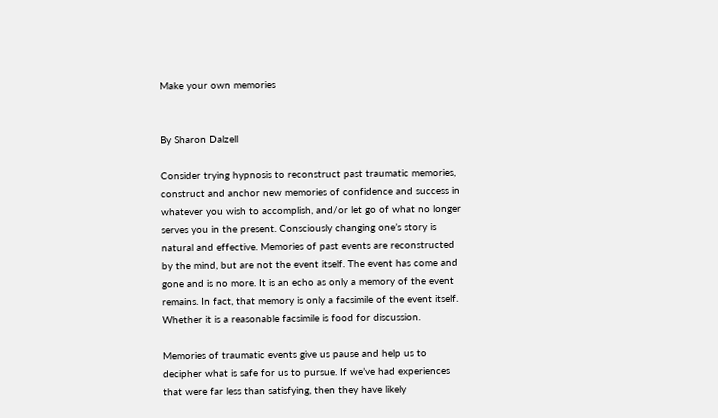Make your own memories


By Sharon Dalzell

Consider trying hypnosis to reconstruct past traumatic memories, construct and anchor new memories of confidence and success in whatever you wish to accomplish, and/or let go of what no longer serves you in the present. Consciously changing one’s story is natural and effective. Memories of past events are reconstructed by the mind, but are not the event itself. The event has come and gone and is no more. It is an echo as only a memory of the event remains. In fact, that memory is only a facsimile of the event itself. Whether it is a reasonable facsimile is food for discussion.

Memories of traumatic events give us pause and help us to decipher what is safe for us to pursue. If we’ve had experiences that were far less than satisfying, then they have likely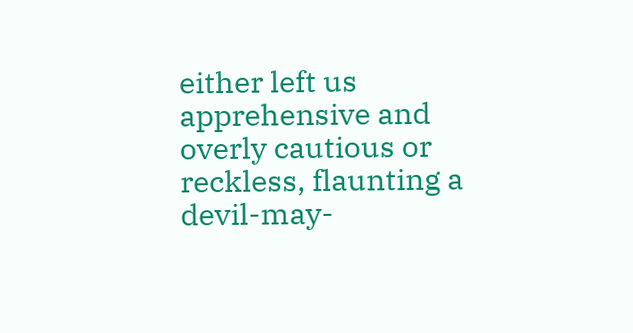either left us apprehensive and overly cautious or reckless, flaunting a devil-may-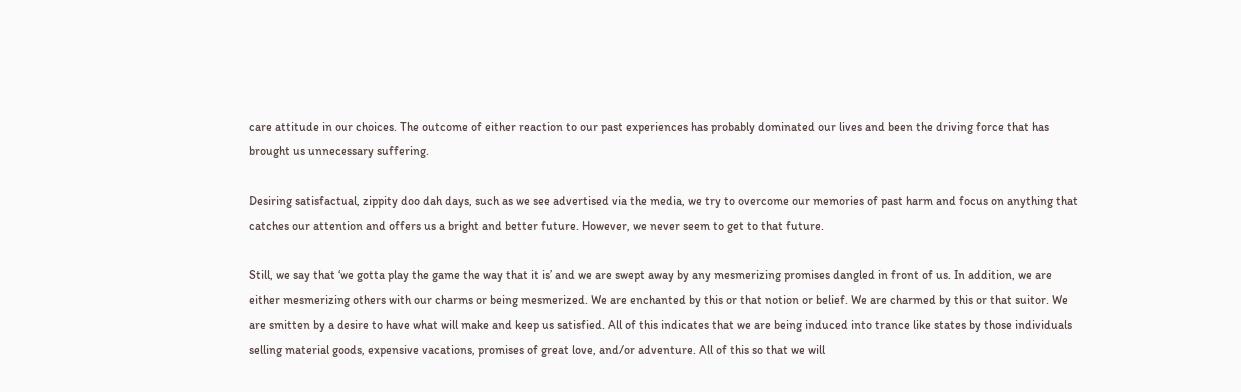care attitude in our choices. The outcome of either reaction to our past experiences has probably dominated our lives and been the driving force that has brought us unnecessary suffering.

Desiring satisfactual, zippity doo dah days, such as we see advertised via the media, we try to overcome our memories of past harm and focus on anything that catches our attention and offers us a bright and better future. However, we never seem to get to that future.

Still, we say that ‘we gotta play the game the way that it is’ and we are swept away by any mesmerizing promises dangled in front of us. In addition, we are either mesmerizing others with our charms or being mesmerized. We are enchanted by this or that notion or belief. We are charmed by this or that suitor. We are smitten by a desire to have what will make and keep us satisfied. All of this indicates that we are being induced into trance like states by those individuals selling material goods, expensive vacations, promises of great love, and/or adventure. All of this so that we will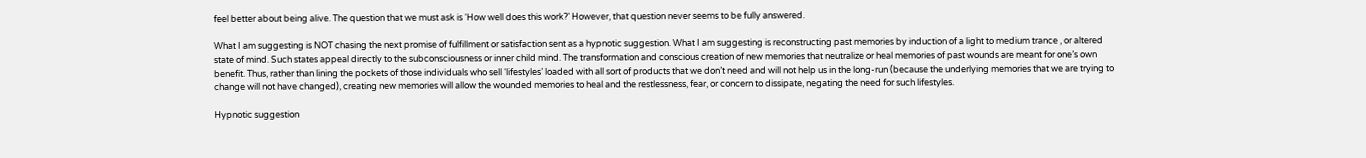feel better about being alive. The question that we must ask is ‘How well does this work?’ However, that question never seems to be fully answered.

What I am suggesting is NOT chasing the next promise of fulfillment or satisfaction sent as a hypnotic suggestion. What I am suggesting is reconstructing past memories by induction of a light to medium trance , or altered state of mind. Such states appeal directly to the subconsciousness or inner child mind. The transformation and conscious creation of new memories that neutralize or heal memories of past wounds are meant for one’s own benefit. Thus, rather than lining the pockets of those individuals who sell ‘lifestyles’ loaded with all sort of products that we don’t need and will not help us in the long-run (because the underlying memories that we are trying to change will not have changed), creating new memories will allow the wounded memories to heal and the restlessness, fear, or concern to dissipate, negating the need for such lifestyles.

Hypnotic suggestion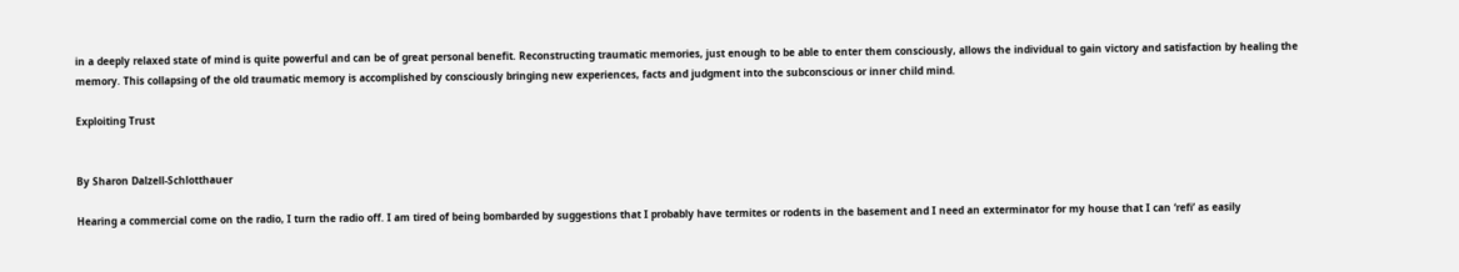in a deeply relaxed state of mind is quite powerful and can be of great personal benefit. Reconstructing traumatic memories, just enough to be able to enter them consciously, allows the individual to gain victory and satisfaction by healing the memory. This collapsing of the old traumatic memory is accomplished by consciously bringing new experiences, facts and judgment into the subconscious or inner child mind.

Exploiting Trust


By Sharon Dalzell-Schlotthauer

Hearing a commercial come on the radio, I turn the radio off. I am tired of being bombarded by suggestions that I probably have termites or rodents in the basement and I need an exterminator for my house that I can ‘refi’ as easily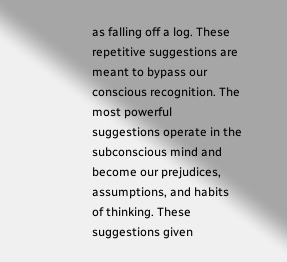as falling off a log. These repetitive suggestions are meant to bypass our conscious recognition. The most powerful suggestions operate in the subconscious mind and become our prejudices, assumptions, and habits of thinking. These suggestions given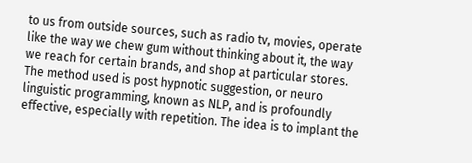to us from outside sources, such as radio tv, movies, operate like the way we chew gum without thinking about it, the way we reach for certain brands, and shop at particular stores. The method used is post hypnotic suggestion, or neuro linguistic programming, known as NLP, and is profoundly effective, especially with repetition. The idea is to implant the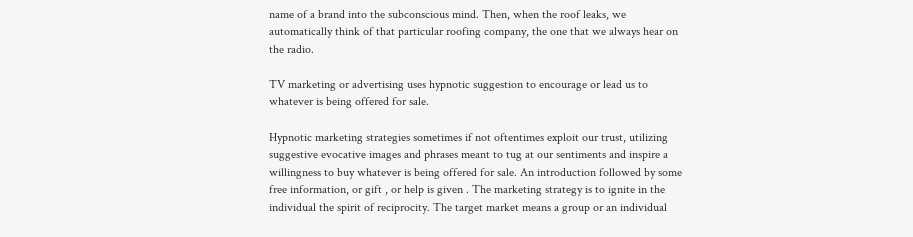name of a brand into the subconscious mind. Then, when the roof leaks, we automatically think of that particular roofing company, the one that we always hear on the radio.

TV marketing or advertising uses hypnotic suggestion to encourage or lead us to whatever is being offered for sale.

Hypnotic marketing strategies sometimes if not oftentimes exploit our trust, utilizing suggestive evocative images and phrases meant to tug at our sentiments and inspire a willingness to buy whatever is being offered for sale. An introduction followed by some free information, or gift , or help is given . The marketing strategy is to ignite in the individual the spirit of reciprocity. The target market means a group or an individual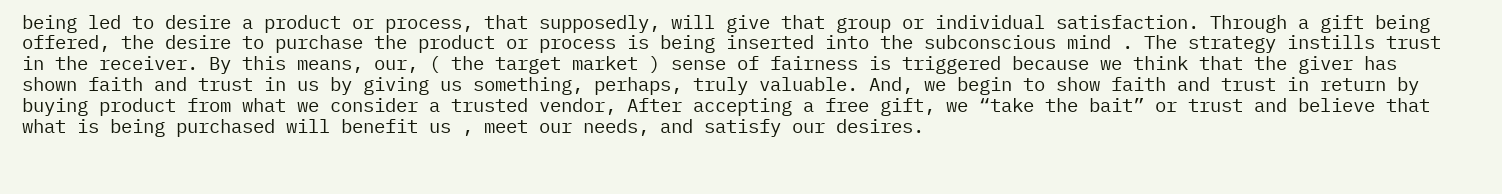being led to desire a product or process, that supposedly, will give that group or individual satisfaction. Through a gift being offered, the desire to purchase the product or process is being inserted into the subconscious mind . The strategy instills trust in the receiver. By this means, our, ( the target market ) sense of fairness is triggered because we think that the giver has shown faith and trust in us by giving us something, perhaps, truly valuable. And, we begin to show faith and trust in return by buying product from what we consider a trusted vendor, After accepting a free gift, we “take the bait” or trust and believe that what is being purchased will benefit us , meet our needs, and satisfy our desires.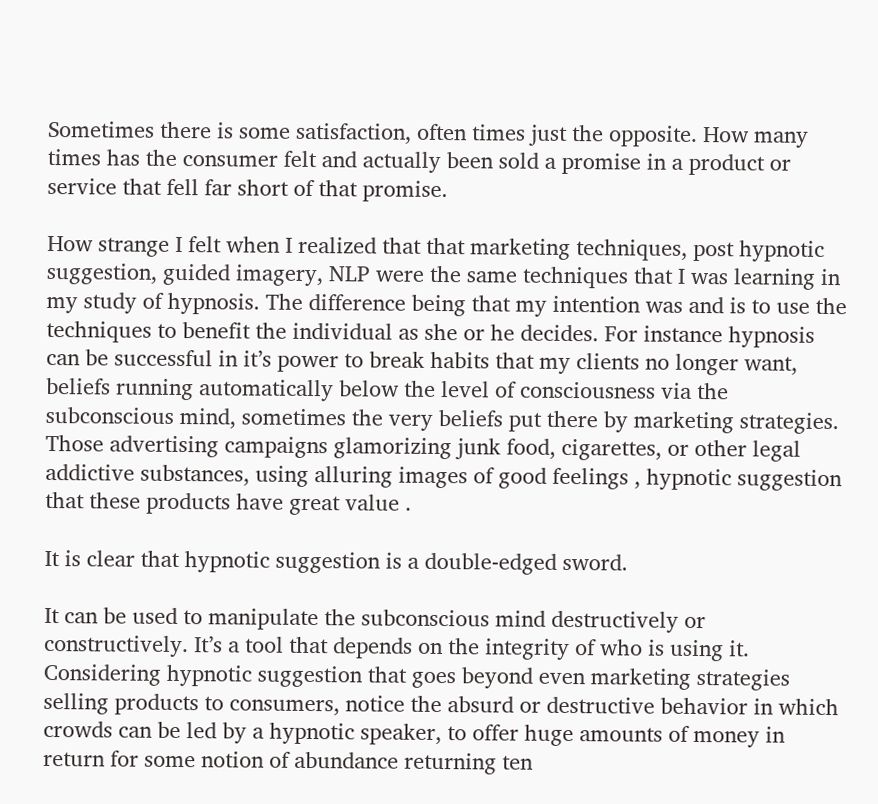Sometimes there is some satisfaction, often times just the opposite. How many times has the consumer felt and actually been sold a promise in a product or service that fell far short of that promise.

How strange I felt when I realized that that marketing techniques, post hypnotic suggestion, guided imagery, NLP were the same techniques that I was learning in my study of hypnosis. The difference being that my intention was and is to use the techniques to benefit the individual as she or he decides. For instance hypnosis can be successful in it’s power to break habits that my clients no longer want, beliefs running automatically below the level of consciousness via the subconscious mind, sometimes the very beliefs put there by marketing strategies. Those advertising campaigns glamorizing junk food, cigarettes, or other legal addictive substances, using alluring images of good feelings , hypnotic suggestion that these products have great value .

It is clear that hypnotic suggestion is a double-edged sword.

It can be used to manipulate the subconscious mind destructively or constructively. It’s a tool that depends on the integrity of who is using it. Considering hypnotic suggestion that goes beyond even marketing strategies selling products to consumers, notice the absurd or destructive behavior in which crowds can be led by a hypnotic speaker, to offer huge amounts of money in return for some notion of abundance returning ten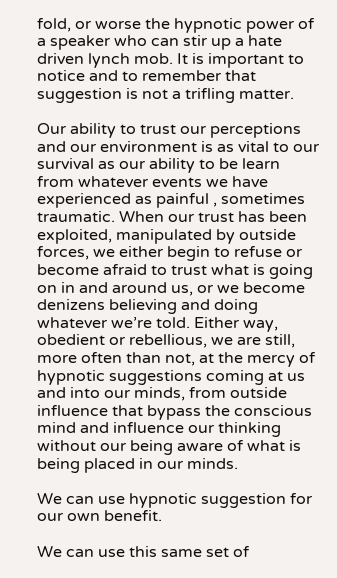fold, or worse the hypnotic power of a speaker who can stir up a hate driven lynch mob. It is important to notice and to remember that suggestion is not a trifling matter.

Our ability to trust our perceptions and our environment is as vital to our survival as our ability to be learn from whatever events we have experienced as painful , sometimes traumatic. When our trust has been exploited, manipulated by outside forces, we either begin to refuse or become afraid to trust what is going on in and around us, or we become denizens believing and doing whatever we’re told. Either way, obedient or rebellious, we are still, more often than not, at the mercy of hypnotic suggestions coming at us and into our minds, from outside influence that bypass the conscious mind and influence our thinking without our being aware of what is being placed in our minds.

We can use hypnotic suggestion for our own benefit.

We can use this same set of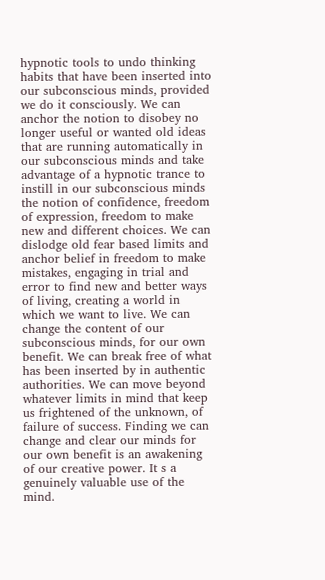hypnotic tools to undo thinking habits that have been inserted into our subconscious minds, provided we do it consciously. We can anchor the notion to disobey no longer useful or wanted old ideas that are running automatically in our subconscious minds and take advantage of a hypnotic trance to instill in our subconscious minds the notion of confidence, freedom of expression, freedom to make new and different choices. We can dislodge old fear based limits and anchor belief in freedom to make mistakes, engaging in trial and error to find new and better ways of living, creating a world in which we want to live. We can change the content of our subconscious minds, for our own benefit. We can break free of what has been inserted by in authentic authorities. We can move beyond whatever limits in mind that keep us frightened of the unknown, of failure of success. Finding we can change and clear our minds for our own benefit is an awakening of our creative power. It s a genuinely valuable use of the mind.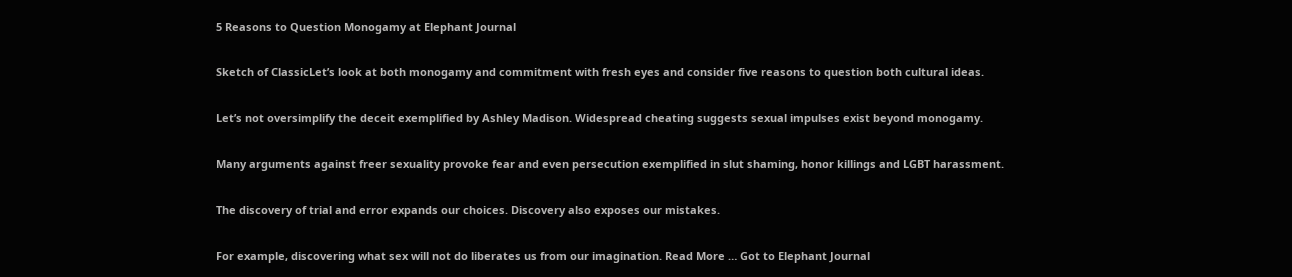5 Reasons to Question Monogamy at Elephant Journal

Sketch of ClassicLet’s look at both monogamy and commitment with fresh eyes and consider five reasons to question both cultural ideas.

Let’s not oversimplify the deceit exemplified by Ashley Madison. Widespread cheating suggests sexual impulses exist beyond monogamy.

Many arguments against freer sexuality provoke fear and even persecution exemplified in slut shaming, honor killings and LGBT harassment.

The discovery of trial and error expands our choices. Discovery also exposes our mistakes.

For example, discovering what sex will not do liberates us from our imagination. Read More … Got to Elephant Journal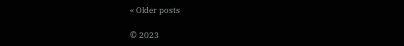« Older posts

© 2023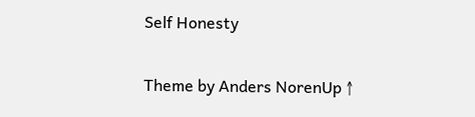Self Honesty

Theme by Anders NorenUp ↑